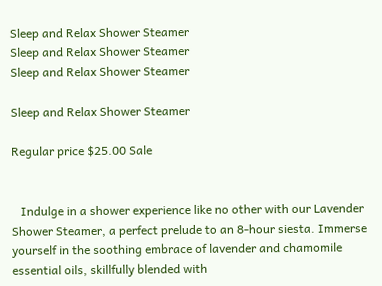Sleep and Relax Shower Steamer
Sleep and Relax Shower Steamer
Sleep and Relax Shower Steamer

Sleep and Relax Shower Steamer

Regular price $25.00 Sale


   Indulge in a shower experience like no other with our Lavender Shower Steamer, a perfect prelude to an 8-hour siesta. Immerse yourself in the soothing embrace of lavender and chamomile essential oils, skillfully blended with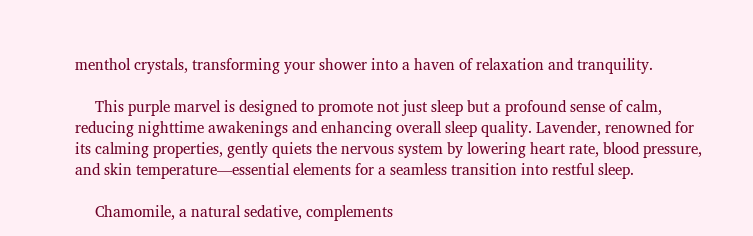menthol crystals, transforming your shower into a haven of relaxation and tranquility.

     This purple marvel is designed to promote not just sleep but a profound sense of calm, reducing nighttime awakenings and enhancing overall sleep quality. Lavender, renowned for its calming properties, gently quiets the nervous system by lowering heart rate, blood pressure, and skin temperature—essential elements for a seamless transition into restful sleep.

     Chamomile, a natural sedative, complements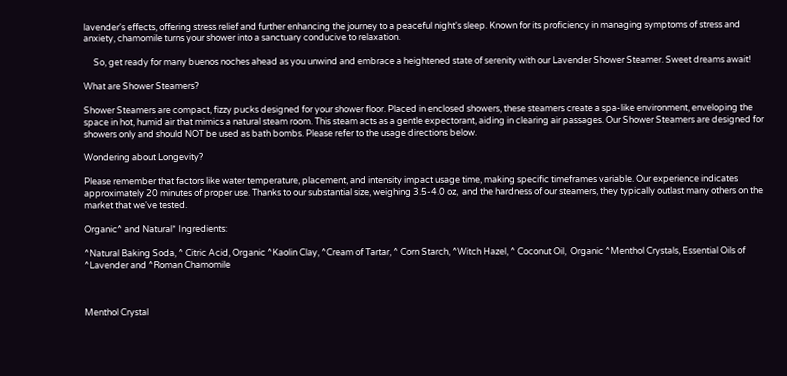lavender's effects, offering stress relief and further enhancing the journey to a peaceful night's sleep. Known for its proficiency in managing symptoms of stress and anxiety, chamomile turns your shower into a sanctuary conducive to relaxation.

     So, get ready for many buenos noches ahead as you unwind and embrace a heightened state of serenity with our Lavender Shower Steamer. Sweet dreams await!

What are Shower Steamers?

Shower Steamers are compact, fizzy pucks designed for your shower floor. Placed in enclosed showers, these steamers create a spa-like environment, enveloping the space in hot, humid air that mimics a natural steam room. This steam acts as a gentle expectorant, aiding in clearing air passages. Our Shower Steamers are designed for showers only and should NOT be used as bath bombs. Please refer to the usage directions below.

Wondering about Longevity?

Please remember that factors like water temperature, placement, and intensity impact usage time, making specific timeframes variable. Our experience indicates approximately 20 minutes of proper use. Thanks to our substantial size, weighing 3.5-4.0 oz,  and the hardness of our steamers, they typically outlast many others on the market that we've tested.

Organic^ and Natural* Ingredients:

^Natural Baking Soda, ^ Citric Acid, Organic ^Kaolin Clay, ^Cream of Tartar, ^ Corn Starch, ^Witch Hazel, ^ Coconut Oil,  Organic ^Menthol Crystals, Essential Oils of ^Lavender and ^Roman Chamomile



Menthol Crystal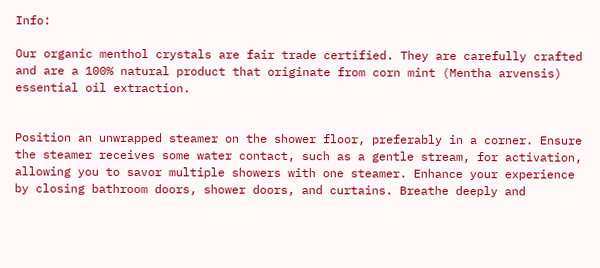Info:

Our organic menthol crystals are fair trade certified. They are carefully crafted and are a 100% natural product that originate from corn mint (Mentha arvensis) essential oil extraction.


Position an unwrapped steamer on the shower floor, preferably in a corner. Ensure the steamer receives some water contact, such as a gentle stream, for activation, allowing you to savor multiple showers with one steamer. Enhance your experience by closing bathroom doors, shower doors, and curtains. Breathe deeply and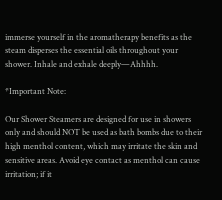immerse yourself in the aromatherapy benefits as the steam disperses the essential oils throughout your shower. Inhale and exhale deeply—Ahhhh.

*Important Note:

Our Shower Steamers are designed for use in showers only and should NOT be used as bath bombs due to their high menthol content, which may irritate the skin and sensitive areas. Avoid eye contact as menthol can cause irritation; if it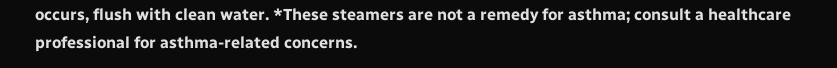occurs, flush with clean water. *These steamers are not a remedy for asthma; consult a healthcare professional for asthma-related concerns.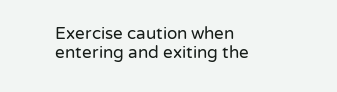Exercise caution when entering and exiting the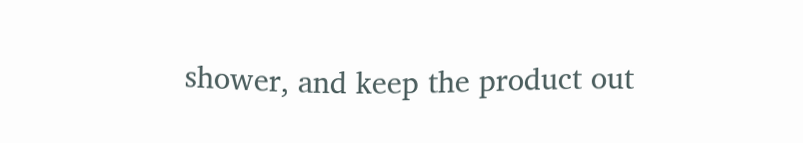shower, and keep the product out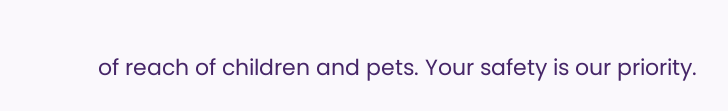of reach of children and pets. Your safety is our priority.